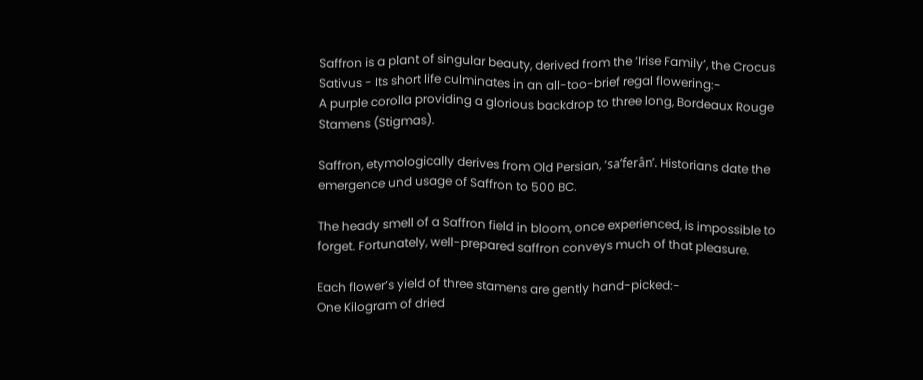Saffron is a plant of singular beauty, derived from the ‘Irise Family’, the Crocus Sativus - Its short life culminates in an all-too-brief regal flowering:-
A purple corolla providing a glorious backdrop to three long, Bordeaux Rouge Stamens (Stigmas).

Saffron, etymologically derives from Old Persian, ‘sa’ferân’. Historians date the emergence und usage of Saffron to 500 BC.

The heady smell of a Saffron field in bloom, once experienced, is impossible to forget. Fortunately, well-prepared saffron conveys much of that pleasure.

Each flower’s yield of three stamens are gently hand-picked:-
One Kilogram of dried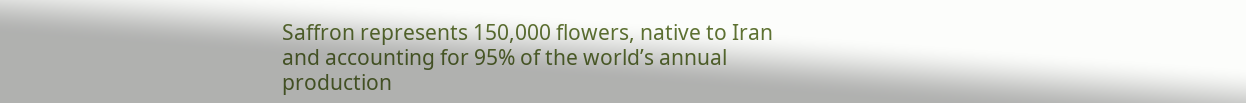Saffron represents 150,000 flowers, native to Iran and accounting for 95% of the world’s annual production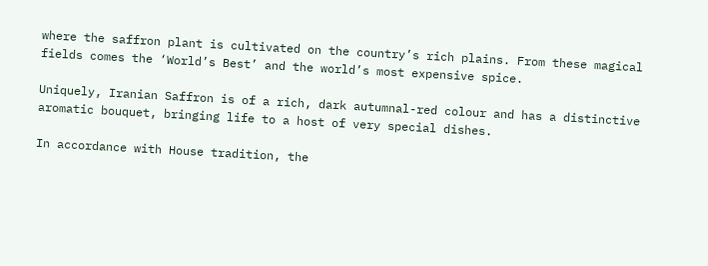where the saffron plant is cultivated on the country’s rich plains. From these magical fields comes the ‘World’s Best’ and the world’s most expensive spice.

Uniquely, Iranian Saffron is of a rich, dark autumnal-red colour and has a distinctive aromatic bouquet, bringing life to a host of very special dishes.

In accordance with House tradition, the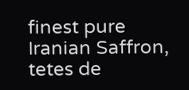finest pure Iranian Saffron, tetes de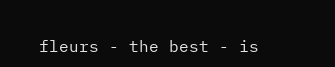fleurs - the best - is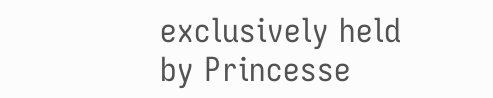exclusively held by Princesse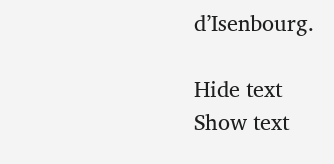d’Isenbourg.

Hide text
Show text